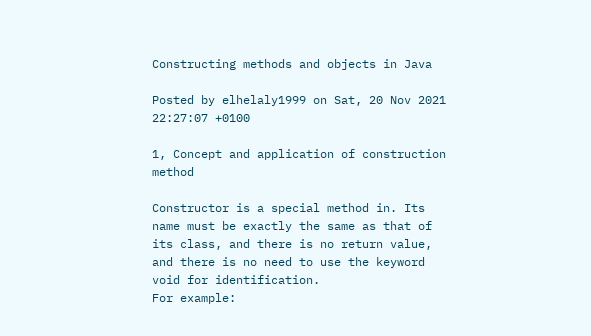Constructing methods and objects in Java

Posted by elhelaly1999 on Sat, 20 Nov 2021 22:27:07 +0100

1, Concept and application of construction method

Constructor is a special method in. Its name must be exactly the same as that of its class, and there is no return value, and there is no need to use the keyword void for identification.
For example: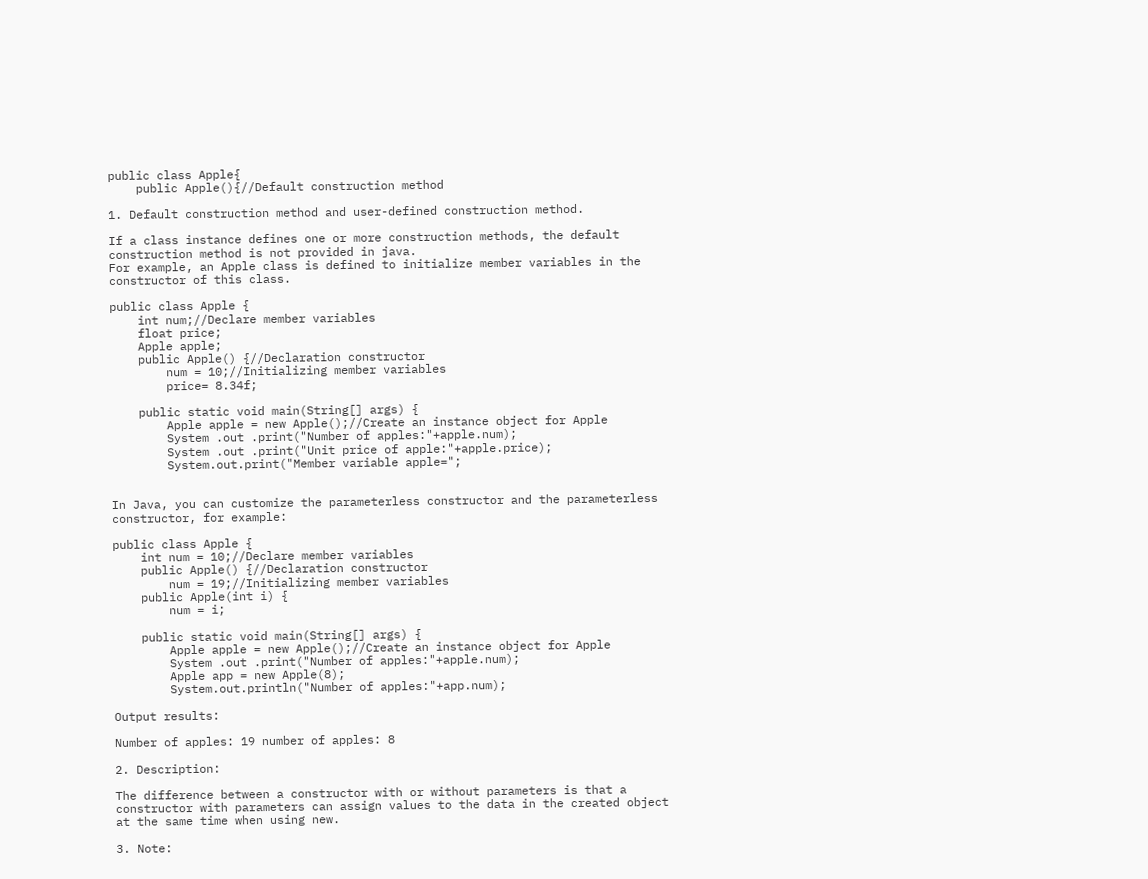public class Apple{
    public Apple(){//Default construction method

1. Default construction method and user-defined construction method.

If a class instance defines one or more construction methods, the default construction method is not provided in java.
For example, an Apple class is defined to initialize member variables in the constructor of this class.

public class Apple {
    int num;//Declare member variables
    float price;
    Apple apple;
    public Apple() {//Declaration constructor
        num = 10;//Initializing member variables
        price= 8.34f;

    public static void main(String[] args) {
        Apple apple = new Apple();//Create an instance object for Apple
        System .out .print("Number of apples:"+apple.num);
        System .out .print("Unit price of apple:"+apple.price);
        System.out.print("Member variable apple=";


In Java, you can customize the parameterless constructor and the parameterless constructor, for example:

public class Apple {
    int num = 10;//Declare member variables
    public Apple() {//Declaration constructor
        num = 19;//Initializing member variables
    public Apple(int i) {
        num = i;

    public static void main(String[] args) {
        Apple apple = new Apple();//Create an instance object for Apple
        System .out .print("Number of apples:"+apple.num);
        Apple app = new Apple(8);
        System.out.println("Number of apples:"+app.num);

Output results:

Number of apples: 19 number of apples: 8

2. Description:

The difference between a constructor with or without parameters is that a constructor with parameters can assign values to the data in the created object at the same time when using new.

3. Note: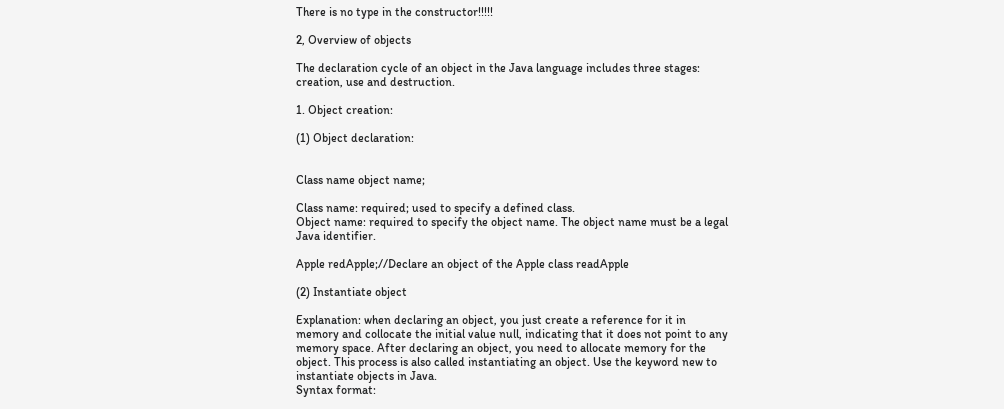There is no type in the constructor!!!!!

2, Overview of objects

The declaration cycle of an object in the Java language includes three stages: creation, use and destruction.

1. Object creation:

(1) Object declaration:


Class name object name;

Class name: required; used to specify a defined class.
Object name: required to specify the object name. The object name must be a legal Java identifier.

Apple redApple;//Declare an object of the Apple class readApple

(2) Instantiate object

Explanation: when declaring an object, you just create a reference for it in memory and collocate the initial value null, indicating that it does not point to any memory space. After declaring an object, you need to allocate memory for the object. This process is also called instantiating an object. Use the keyword new to instantiate objects in Java.
Syntax format: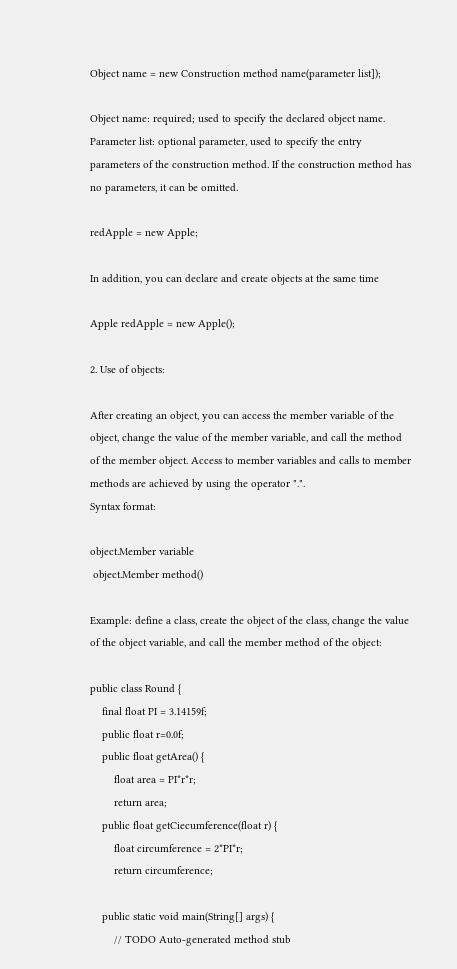Object name = new Construction method name(parameter list]);

Object name: required; used to specify the declared object name.
Parameter list: optional parameter, used to specify the entry parameters of the construction method. If the construction method has no parameters, it can be omitted.

redApple = new Apple;

In addition, you can declare and create objects at the same time

Apple redApple = new Apple();

2. Use of objects:

After creating an object, you can access the member variable of the object, change the value of the member variable, and call the method of the member object. Access to member variables and calls to member methods are achieved by using the operator ".".
Syntax format:

object.Member variable
 object.Member method()

Example: define a class, create the object of the class, change the value of the object variable, and call the member method of the object:

public class Round {
    final float PI = 3.14159f;
    public float r=0.0f;
    public float getArea() {
        float area = PI*r*r;
        return area;
    public float getCiecumference(float r) {
        float circumference = 2*PI*r;
        return circumference;

    public static void main(String[] args) {
        // TODO Auto-generated method stub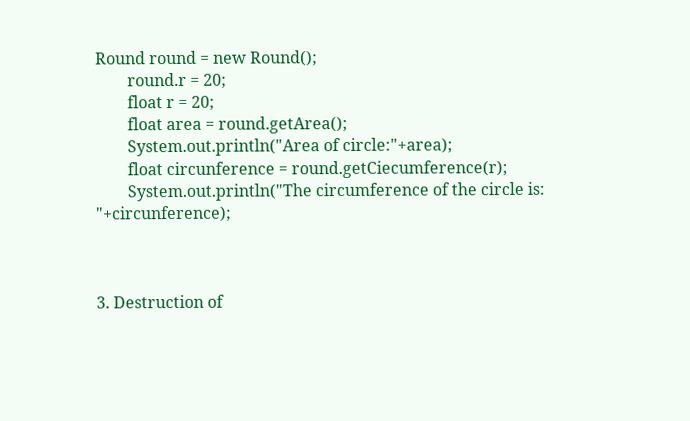Round round = new Round();
        round.r = 20;
        float r = 20;
        float area = round.getArea();
        System.out.println("Area of circle:"+area);
        float circunference = round.getCiecumference(r);
        System.out.println("The circumference of the circle is: "+circunference);



3. Destruction of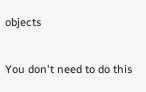objects

You don't need to do this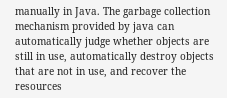manually in Java. The garbage collection mechanism provided by java can automatically judge whether objects are still in use, automatically destroy objects that are not in use, and recover the resources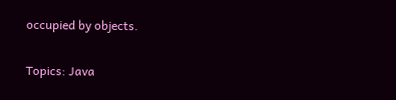occupied by objects.

Topics: Java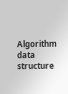Algorithm data structure